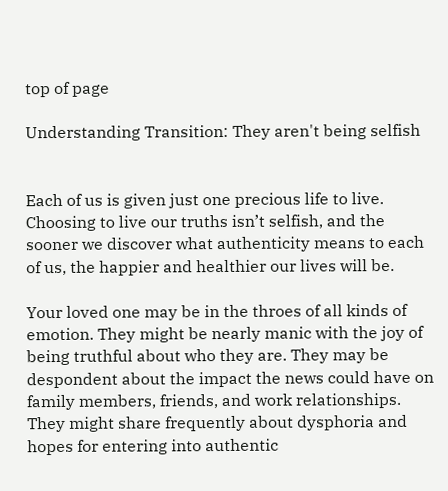top of page

Understanding Transition: They aren't being selfish


Each of us is given just one precious life to live. Choosing to live our truths isn’t selfish, and the sooner we discover what authenticity means to each of us, the happier and healthier our lives will be.

Your loved one may be in the throes of all kinds of emotion. They might be nearly manic with the joy of being truthful about who they are. They may be despondent about the impact the news could have on family members, friends, and work relationships. They might share frequently about dysphoria and hopes for entering into authentic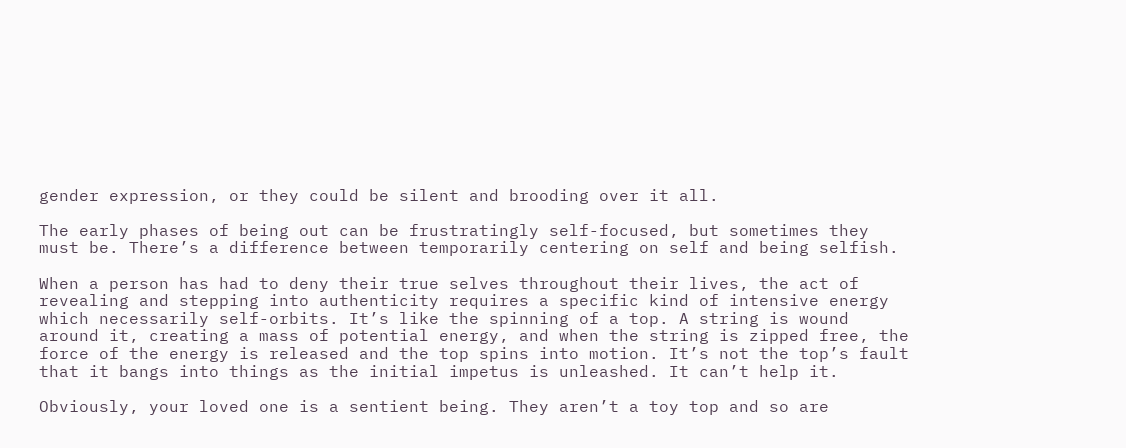gender expression, or they could be silent and brooding over it all.

The early phases of being out can be frustratingly self-focused, but sometimes they must be. There’s a difference between temporarily centering on self and being selfish.

When a person has had to deny their true selves throughout their lives, the act of revealing and stepping into authenticity requires a specific kind of intensive energy which necessarily self-orbits. It’s like the spinning of a top. A string is wound around it, creating a mass of potential energy, and when the string is zipped free, the force of the energy is released and the top spins into motion. It’s not the top’s fault that it bangs into things as the initial impetus is unleashed. It can’t help it.

Obviously, your loved one is a sentient being. They aren’t a toy top and so are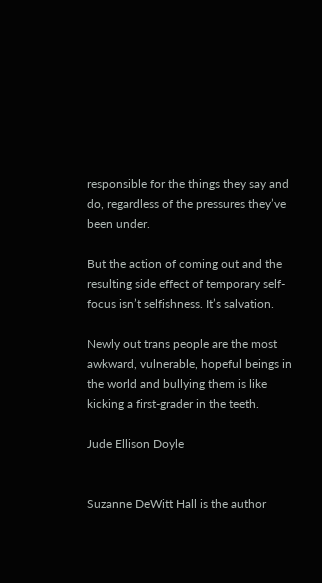responsible for the things they say and do, regardless of the pressures they’ve been under.

But the action of coming out and the resulting side effect of temporary self-focus isn’t selfishness. It’s salvation.

Newly out trans people are the most awkward, vulnerable, hopeful beings in the world and bullying them is like kicking a first-grader in the teeth.

Jude Ellison Doyle


Suzanne DeWitt Hall is the author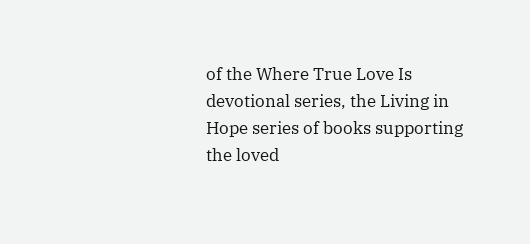of the Where True Love Is devotional series, the Living in Hope series of books supporting the loved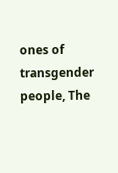ones of transgender people, The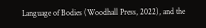Language of Bodies (Woodhall Press, 2022), and the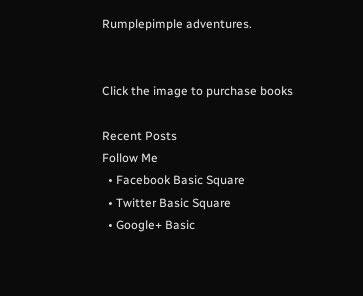Rumplepimple adventures.


Click the image to purchase books

Recent Posts
Follow Me
  • Facebook Basic Square
  • Twitter Basic Square
  • Google+ Basic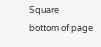Square
bottom of page